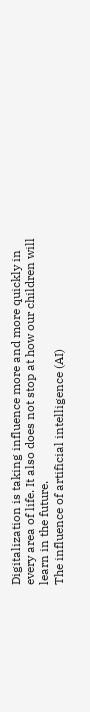Digitalization is taking influence more and more quickly in every area of life. It also does not stop at how our children will learn in the future.
The influence of artificial intelligence (AI)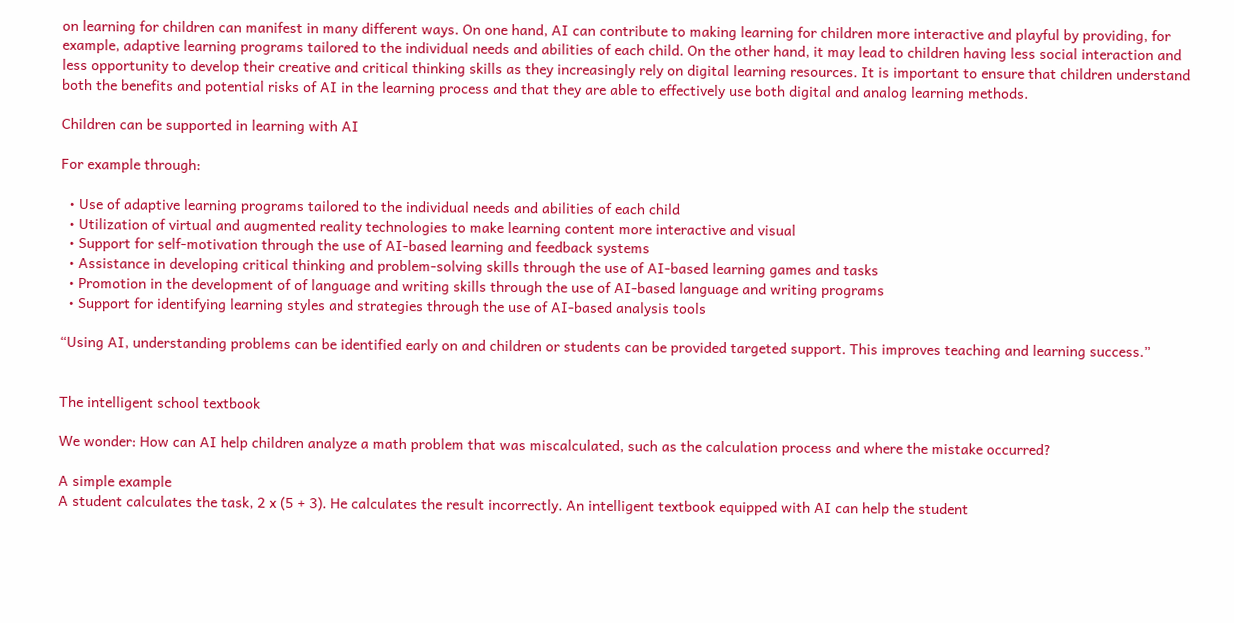on learning for children can manifest in many different ways. On one hand, AI can contribute to making learning for children more interactive and playful by providing, for example, adaptive learning programs tailored to the individual needs and abilities of each child. On the other hand, it may lead to children having less social interaction and less opportunity to develop their creative and critical thinking skills as they increasingly rely on digital learning resources. It is important to ensure that children understand both the benefits and potential risks of AI in the learning process and that they are able to effectively use both digital and analog learning methods.

Children can be supported in learning with AI

For example through:

  • Use of adaptive learning programs tailored to the individual needs and abilities of each child
  • Utilization of virtual and augmented reality technologies to make learning content more interactive and visual
  • Support for self-motivation through the use of AI-based learning and feedback systems
  • Assistance in developing critical thinking and problem-solving skills through the use of AI-based learning games and tasks
  • Promotion in the development of of language and writing skills through the use of AI-based language and writing programs
  • Support for identifying learning styles and strategies through the use of AI-based analysis tools

“Using AI, understanding problems can be identified early on and children or students can be provided targeted support. This improves teaching and learning success.”


The intelligent school textbook

We wonder: How can AI help children analyze a math problem that was miscalculated, such as the calculation process and where the mistake occurred?

A simple example
A student calculates the task, 2 x (5 + 3). He calculates the result incorrectly. An intelligent textbook equipped with AI can help the student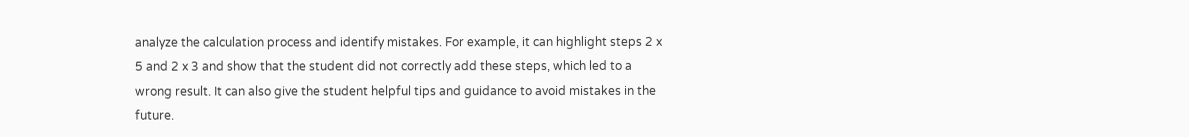analyze the calculation process and identify mistakes. For example, it can highlight steps 2 x 5 and 2 x 3 and show that the student did not correctly add these steps, which led to a wrong result. It can also give the student helpful tips and guidance to avoid mistakes in the future.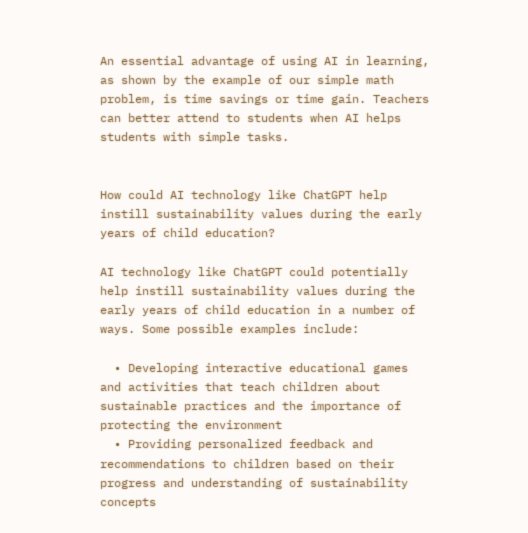An essential advantage of using AI in learning, as shown by the example of our simple math problem, is time savings or time gain. Teachers can better attend to students when AI helps students with simple tasks.


How could AI technology like ChatGPT help instill sustainability values during the early years of child education?

AI technology like ChatGPT could potentially help instill sustainability values during the early years of child education in a number of ways. Some possible examples include:

  • Developing interactive educational games and activities that teach children about sustainable practices and the importance of protecting the environment
  • Providing personalized feedback and recommendations to children based on their progress and understanding of sustainability concepts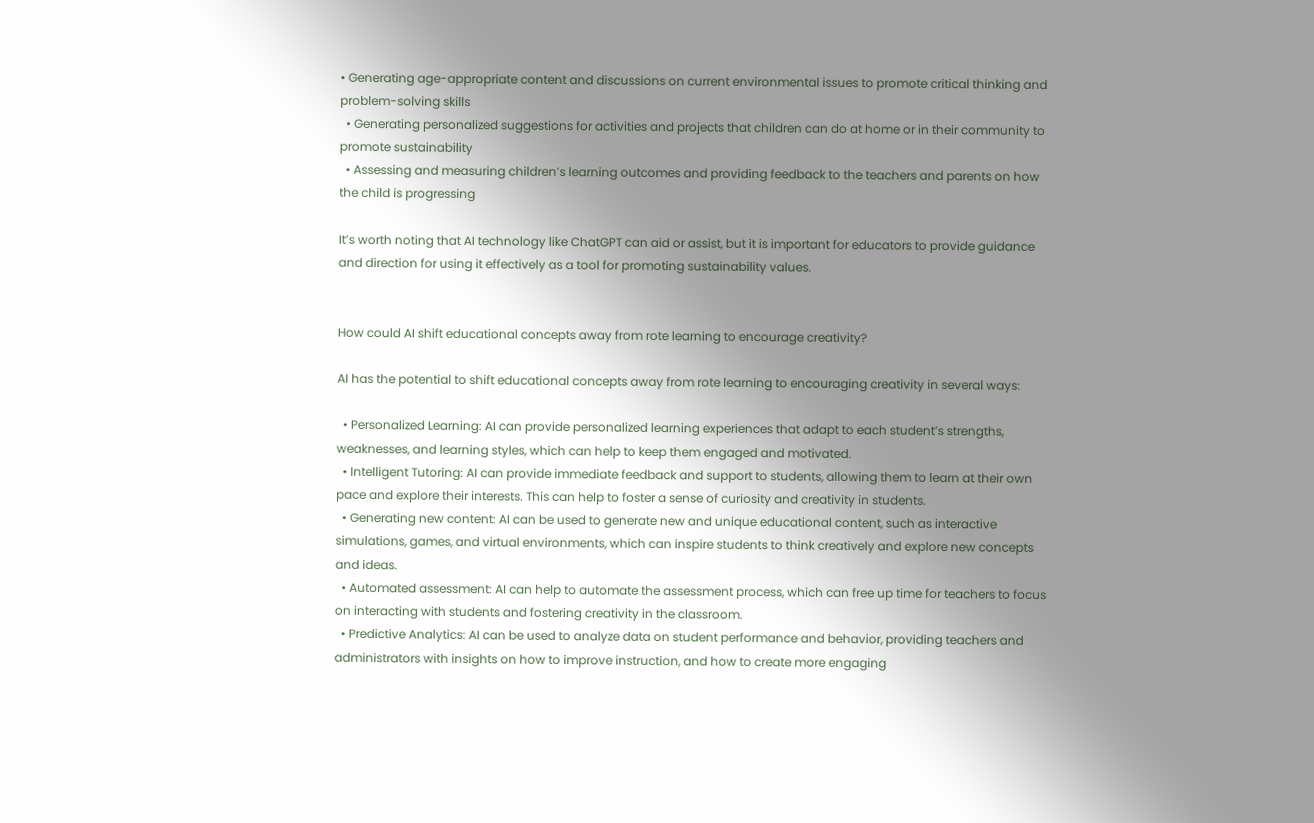• Generating age-appropriate content and discussions on current environmental issues to promote critical thinking and problem-solving skills
  • Generating personalized suggestions for activities and projects that children can do at home or in their community to promote sustainability
  • Assessing and measuring children’s learning outcomes and providing feedback to the teachers and parents on how the child is progressing

It’s worth noting that AI technology like ChatGPT can aid or assist, but it is important for educators to provide guidance and direction for using it effectively as a tool for promoting sustainability values.


How could AI shift educational concepts away from rote learning to encourage creativity?

AI has the potential to shift educational concepts away from rote learning to encouraging creativity in several ways:

  • Personalized Learning: AI can provide personalized learning experiences that adapt to each student’s strengths, weaknesses, and learning styles, which can help to keep them engaged and motivated.
  • Intelligent Tutoring: AI can provide immediate feedback and support to students, allowing them to learn at their own pace and explore their interests. This can help to foster a sense of curiosity and creativity in students.
  • Generating new content: AI can be used to generate new and unique educational content, such as interactive simulations, games, and virtual environments, which can inspire students to think creatively and explore new concepts and ideas.
  • Automated assessment: AI can help to automate the assessment process, which can free up time for teachers to focus on interacting with students and fostering creativity in the classroom.
  • Predictive Analytics: AI can be used to analyze data on student performance and behavior, providing teachers and administrators with insights on how to improve instruction, and how to create more engaging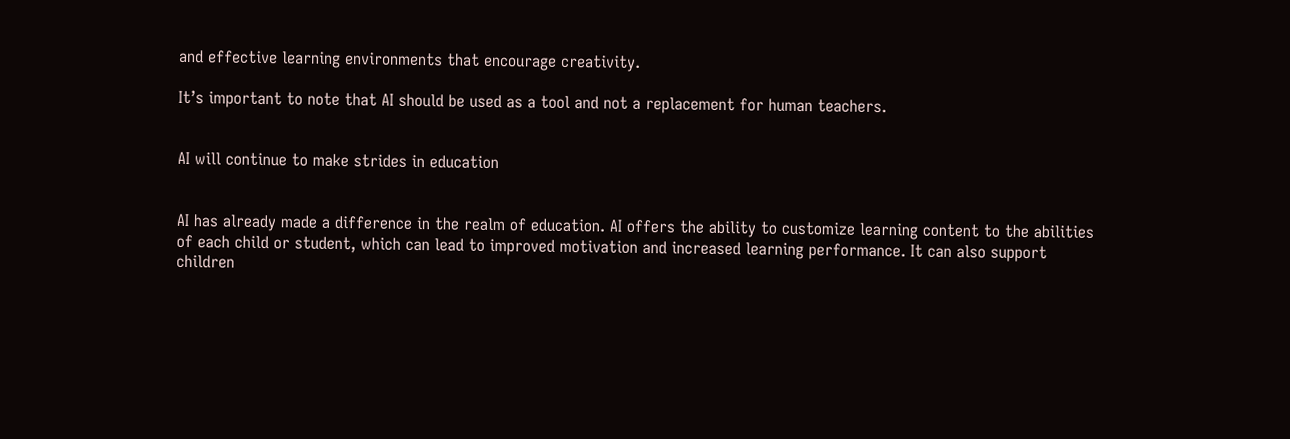and effective learning environments that encourage creativity.

It’s important to note that AI should be used as a tool and not a replacement for human teachers.


AI will continue to make strides in education


AI has already made a difference in the realm of education. AI offers the ability to customize learning content to the abilities of each child or student, which can lead to improved motivation and increased learning performance. It can also support children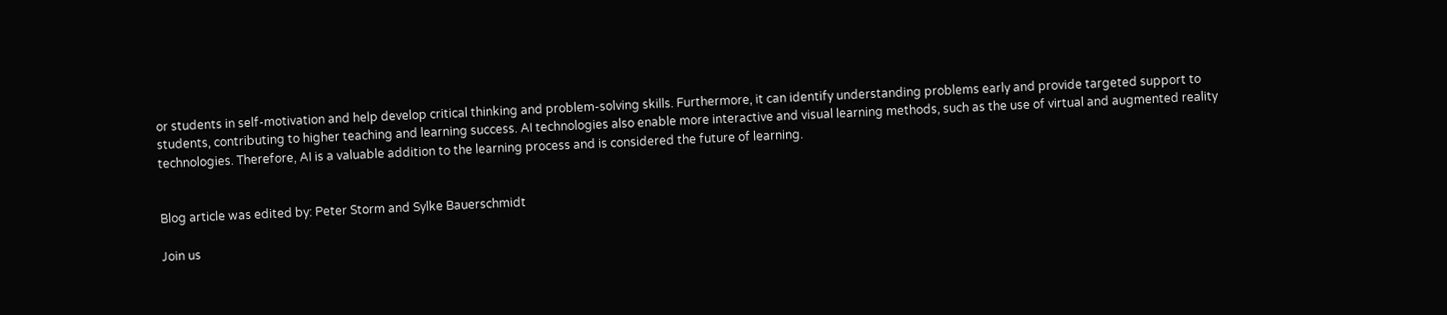or students in self-motivation and help develop critical thinking and problem-solving skills. Furthermore, it can identify understanding problems early and provide targeted support to students, contributing to higher teaching and learning success. AI technologies also enable more interactive and visual learning methods, such as the use of virtual and augmented reality technologies. Therefore, AI is a valuable addition to the learning process and is considered the future of learning.


Blog article was edited by: Peter Storm and Sylke Bauerschmidt

Join us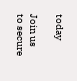today

Join us to secure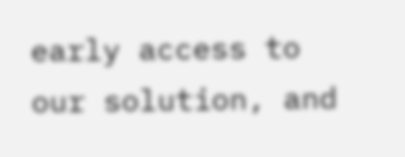early access to our solution, and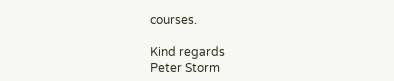courses.

Kind regards
Peter Storm